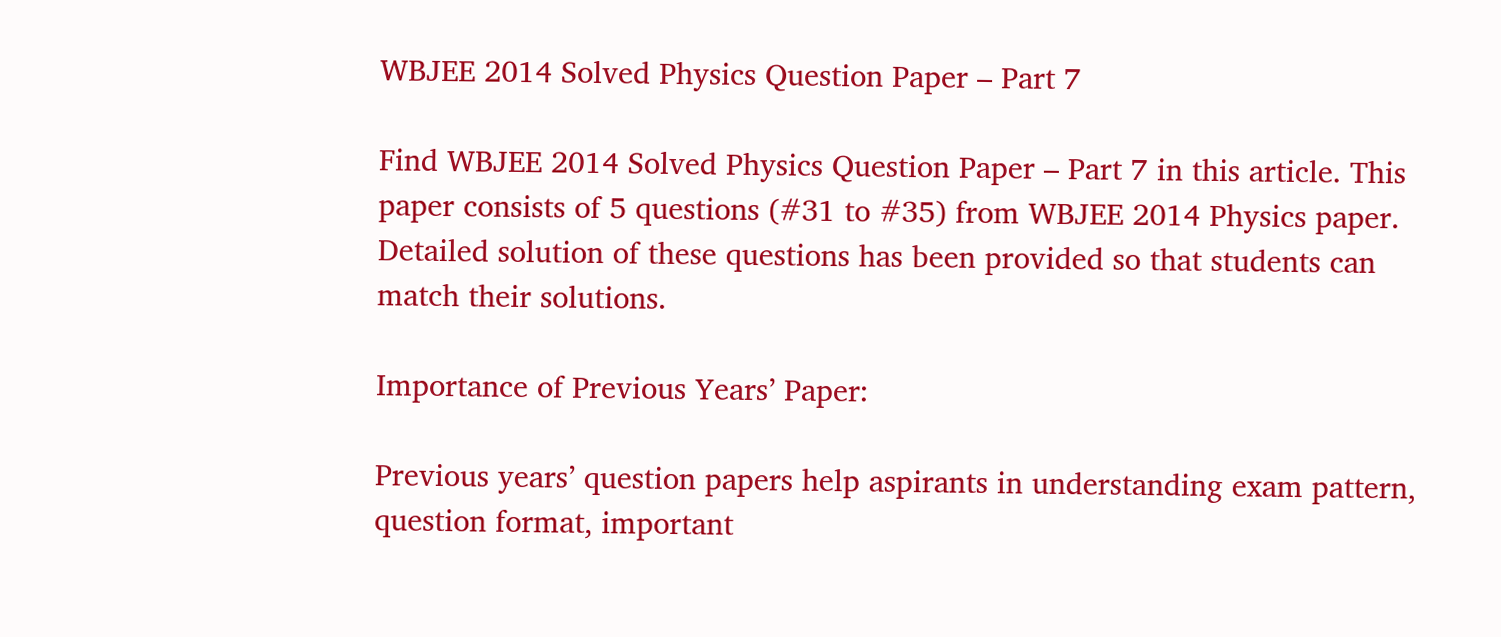WBJEE 2014 Solved Physics Question Paper – Part 7

Find WBJEE 2014 Solved Physics Question Paper – Part 7 in this article. This paper consists of 5 questions (#31 to #35) from WBJEE 2014 Physics paper. Detailed solution of these questions has been provided so that students can match their solutions.

Importance of Previous Years’ Paper:

Previous years’ question papers help aspirants in understanding exam pattern, question format, important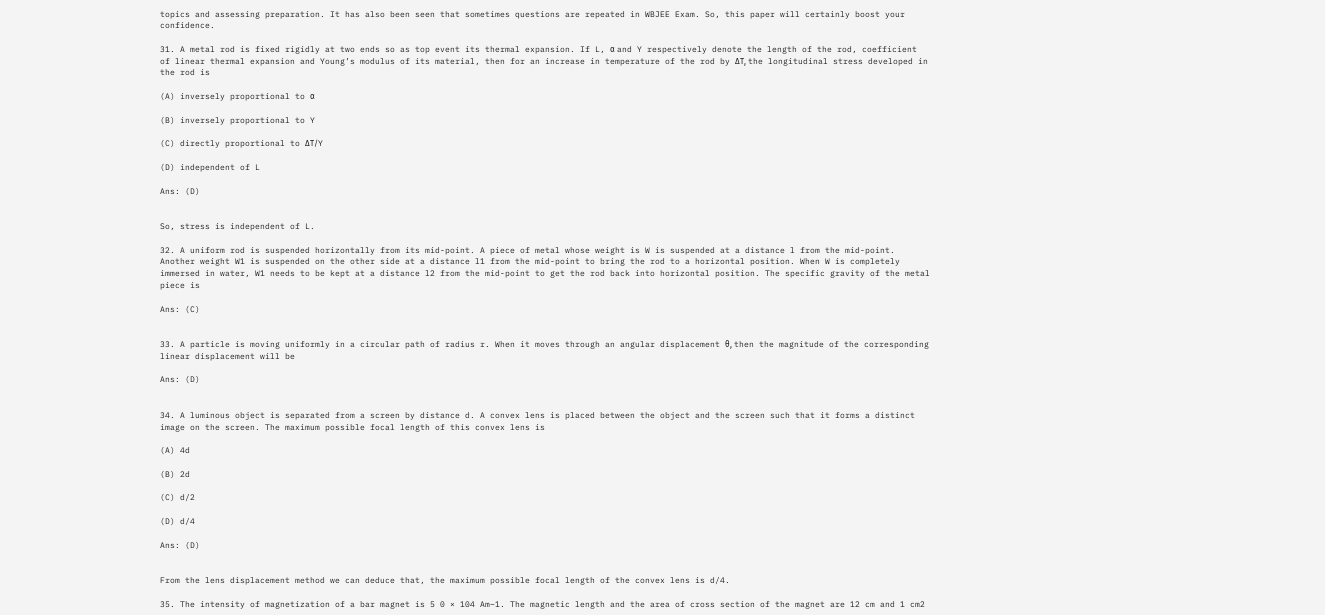topics and assessing preparation. It has also been seen that sometimes questions are repeated in WBJEE Exam. So, this paper will certainly boost your confidence.

31. A metal rod is fixed rigidly at two ends so as top event its thermal expansion. If L, α and Y respectively denote the length of the rod, coefficient of linear thermal expansion and Young’s modulus of its material, then for an increase in temperature of the rod by ΔT, the longitudinal stress developed in the rod is

(A) inversely proportional to α

(B) inversely proportional to Y

(C) directly proportional to ΔT/Y

(D) independent of L

Ans: (D)


So, stress is independent of L.

32. A uniform rod is suspended horizontally from its mid-point. A piece of metal whose weight is W is suspended at a distance l from the mid-point. Another weight W1 is suspended on the other side at a distance l1 from the mid-point to bring the rod to a horizontal position. When W is completely immersed in water, W1 needs to be kept at a distance l2 from the mid-point to get the rod back into horizontal position. The specific gravity of the metal piece is

Ans: (C)


33. A particle is moving uniformly in a circular path of radius r. When it moves through an angular displacement θ, then the magnitude of the corresponding linear displacement will be

Ans: (D)


34. A luminous object is separated from a screen by distance d. A convex lens is placed between the object and the screen such that it forms a distinct image on the screen. The maximum possible focal length of this convex lens is

(A) 4d

(B) 2d

(C) d/2

(D) d/4

Ans: (D)


From the lens displacement method we can deduce that, the maximum possible focal length of the convex lens is d/4.

35. The intensity of magnetization of a bar magnet is 5 0 × 104 Am–1. The magnetic length and the area of cross section of the magnet are 12 cm and 1 cm2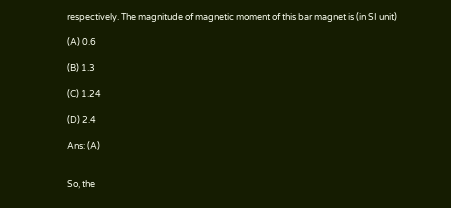respectively. The magnitude of magnetic moment of this bar magnet is (in SI unit)

(A) 0.6

(B) 1.3

(C) 1.24

(D) 2.4

Ans: (A)


So, the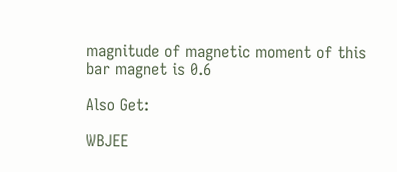magnitude of magnetic moment of this bar magnet is 0.6

Also Get:

WBJEE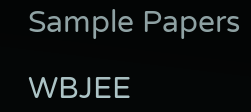Sample Papers

WBJEE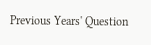Previous Years' Question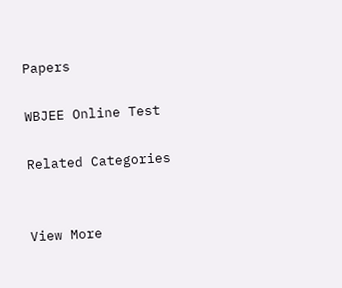Papers

WBJEE Online Test

Related Categories


View More